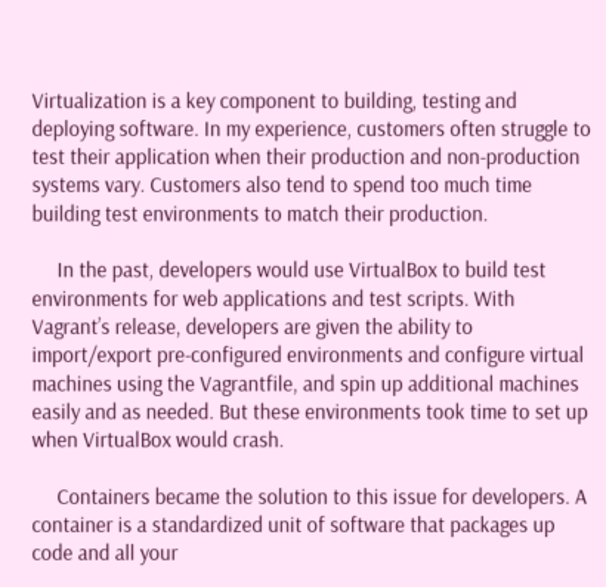Virtualization is a key component to building, testing and deploying software. In my experience, customers often struggle to test their application when their production and non-production systems vary. Customers also tend to spend too much time building test environments to match their production.

     In the past, developers would use VirtualBox to build test environments for web applications and test scripts. With Vagrant’s release, developers are given the ability to import/export pre-configured environments and configure virtual machines using the Vagrantfile, and spin up additional machines easily and as needed. But these environments took time to set up when VirtualBox would crash.

     Containers became the solution to this issue for developers. A container is a standardized unit of software that packages up code and all your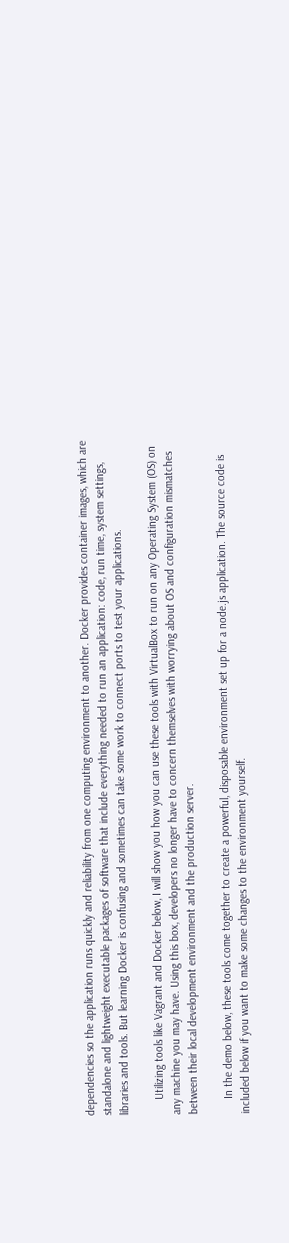dependencies so the application runs quickly and reliability from one computing environment to another. Docker provides container images, which are standalone and lightweight executable packages of software that include everything needed to run an application: code, run time, system settings, libraries and tools. But learning Docker is confusing and sometimes can take some work to connect ports to test your applications.

     Utilizing tools like Vagrant and Docker below, I will show you how you can use these tools with VirtualBox to run on any Operating System (OS) on any machine you may have. Using this box, developers no longer have to concern themselves with worrying about OS and configuration mismatches between their local development environment and the production server.

     In the demo below, these tools come together to create a powerful, disposable environment set up for a node.js application. The source code is included below if you want to make some changes to the environment yourself.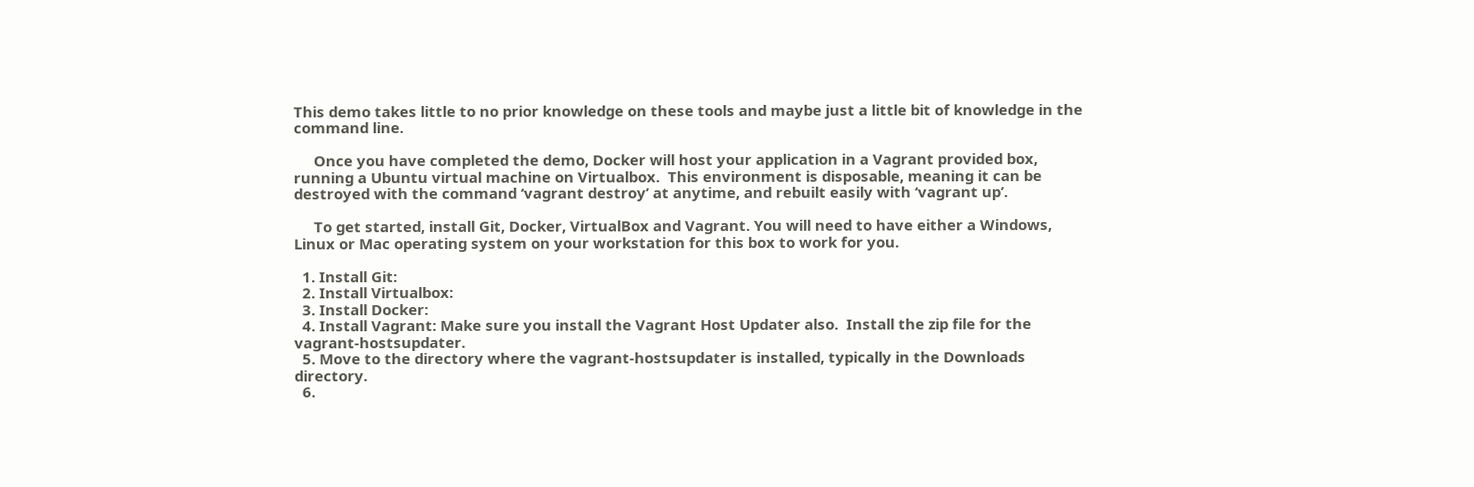This demo takes little to no prior knowledge on these tools and maybe just a little bit of knowledge in the command line.

     Once you have completed the demo, Docker will host your application in a Vagrant provided box, running a Ubuntu virtual machine on Virtualbox.  This environment is disposable, meaning it can be destroyed with the command ‘vagrant destroy’ at anytime, and rebuilt easily with ‘vagrant up’.

     To get started, install Git, Docker, VirtualBox and Vagrant. You will need to have either a Windows, Linux or Mac operating system on your workstation for this box to work for you.

  1. Install Git:
  2. Install Virtualbox:
  3. Install Docker:
  4. Install Vagrant: Make sure you install the Vagrant Host Updater also.  Install the zip file for the vagrant-hostsupdater.
  5. Move to the directory where the vagrant-hostsupdater is installed, typically in the Downloads directory.
  6.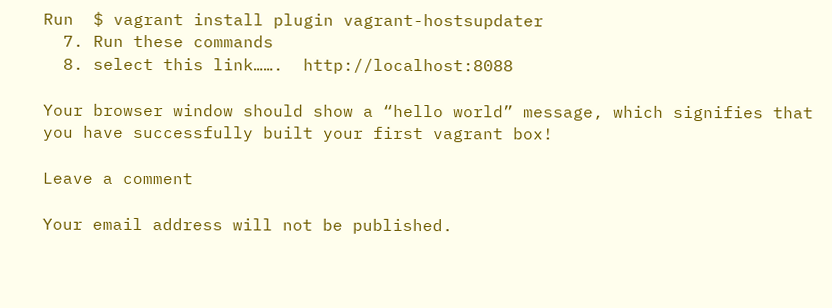Run  $ vagrant install plugin vagrant-hostsupdater
  7. Run these commands
  8. select this link…….  http://localhost:8088

Your browser window should show a “hello world” message, which signifies that you have successfully built your first vagrant box!

Leave a comment

Your email address will not be published.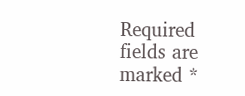Required fields are marked *